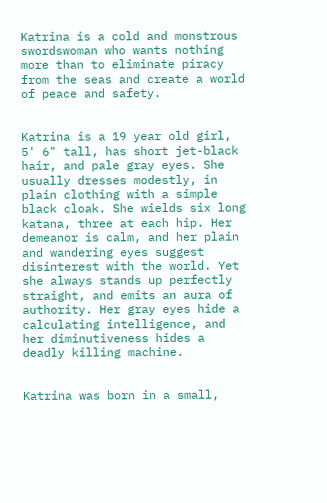Katrina is a cold and monstrous swordswoman who wants nothing more than to eliminate piracy from the seas and create a world of peace and safety.


Katrina is a 19 year old girl, 5' 6" tall, has short jet-black hair, and pale gray eyes. She usually dresses modestly, in plain clothing with a simple black cloak. She wields six long katana, three at each hip. Her demeanor is calm, and her plain and wandering eyes suggest disinterest with the world. Yet she always stands up perfectly straight, and emits an aura of authority. Her gray eyes hide a calculating intelligence, and her diminutiveness hides a deadly killing machine.


Katrina was born in a small,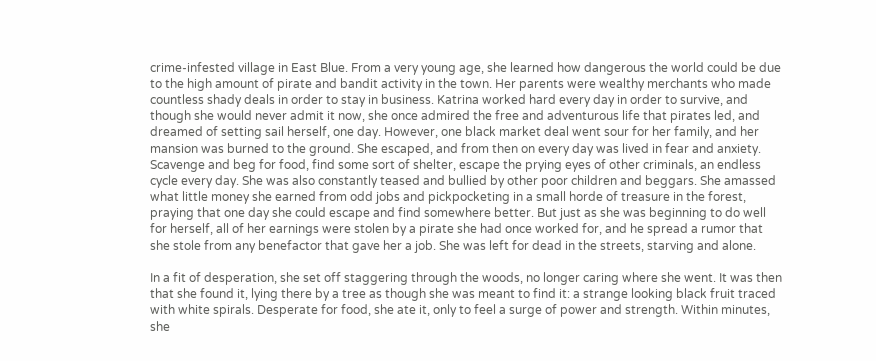crime-infested village in East Blue. From a very young age, she learned how dangerous the world could be due to the high amount of pirate and bandit activity in the town. Her parents were wealthy merchants who made countless shady deals in order to stay in business. Katrina worked hard every day in order to survive, and though she would never admit it now, she once admired the free and adventurous life that pirates led, and dreamed of setting sail herself, one day. However, one black market deal went sour for her family, and her mansion was burned to the ground. She escaped, and from then on every day was lived in fear and anxiety. Scavenge and beg for food, find some sort of shelter, escape the prying eyes of other criminals, an endless cycle every day. She was also constantly teased and bullied by other poor children and beggars. She amassed what little money she earned from odd jobs and pickpocketing in a small horde of treasure in the forest, praying that one day she could escape and find somewhere better. But just as she was beginning to do well for herself, all of her earnings were stolen by a pirate she had once worked for, and he spread a rumor that she stole from any benefactor that gave her a job. She was left for dead in the streets, starving and alone.

In a fit of desperation, she set off staggering through the woods, no longer caring where she went. It was then that she found it, lying there by a tree as though she was meant to find it: a strange looking black fruit traced with white spirals. Desperate for food, she ate it, only to feel a surge of power and strength. Within minutes, she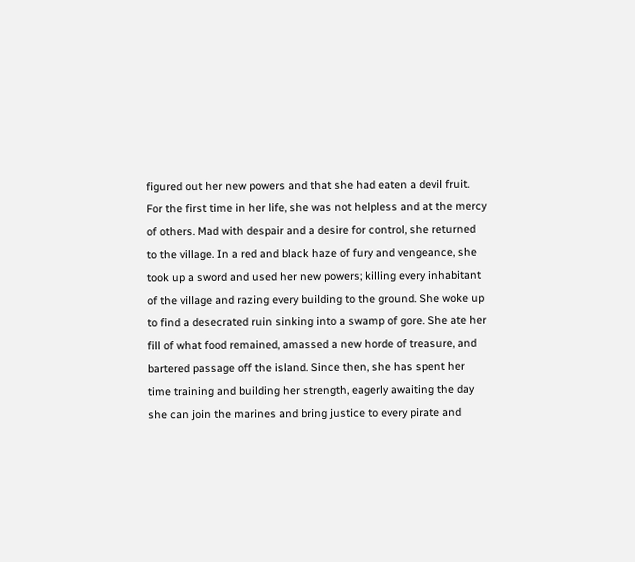figured out her new powers and that she had eaten a devil fruit. For the first time in her life, she was not helpless and at the mercy of others. Mad with despair and a desire for control, she returned to the village. In a red and black haze of fury and vengeance, she took up a sword and used her new powers; killing every inhabitant of the village and razing every building to the ground. She woke up to find a desecrated ruin sinking into a swamp of gore. She ate her fill of what food remained, amassed a new horde of treasure, and bartered passage off the island. Since then, she has spent her time training and building her strength, eagerly awaiting the day she can join the marines and bring justice to every pirate and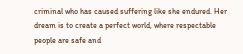criminal who has caused suffering like she endured. Her dream is to create a perfect world, where respectable people are safe and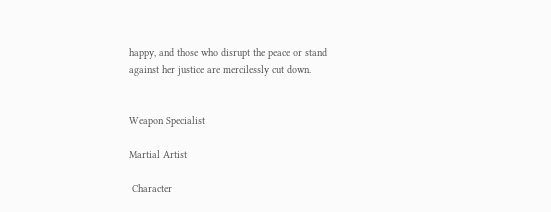happy, and those who disrupt the peace or stand against her justice are mercilessly cut down.


Weapon Specialist

Martial Artist

 Character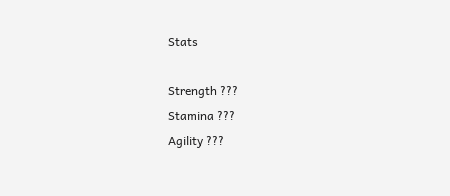Stats

Strength ???
Stamina ???
Agility ???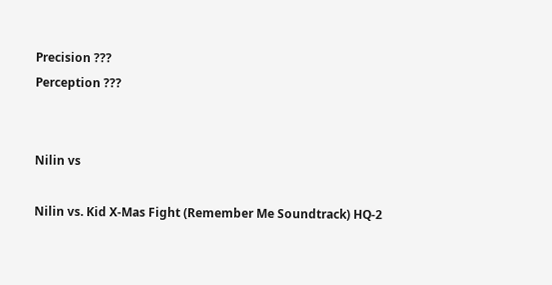Precision ???
Perception ???


Nilin vs

Nilin vs. Kid X-Mas Fight (Remember Me Soundtrack) HQ-2